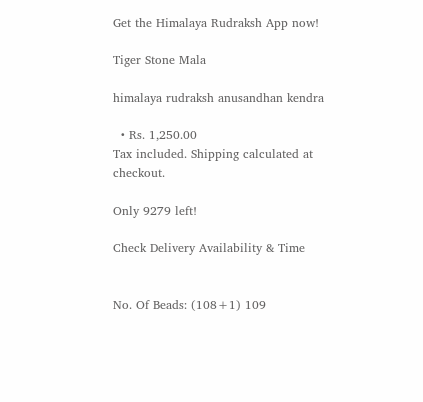Get the Himalaya Rudraksh App now!

Tiger Stone Mala

himalaya rudraksh anusandhan kendra

  • Rs. 1,250.00
Tax included. Shipping calculated at checkout.

Only 9279 left!

Check Delivery Availability & Time


No. Of Beads: (108+1) 109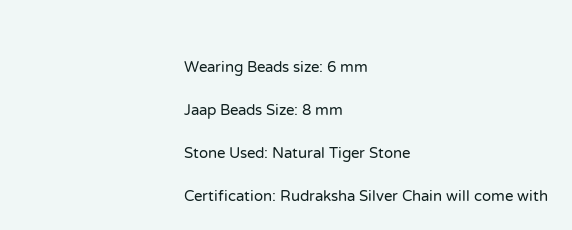Wearing Beads size: 6 mm

Jaap Beads Size: 8 mm

Stone Used: Natural Tiger Stone

Certification: Rudraksha Silver Chain will come with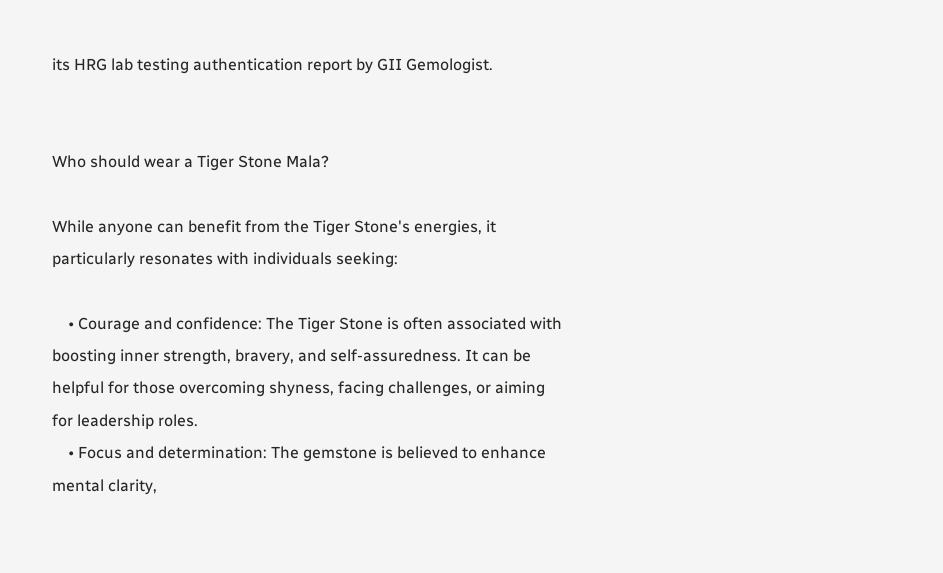its HRG lab testing authentication report by GII Gemologist.


Who should wear a Tiger Stone Mala?

While anyone can benefit from the Tiger Stone's energies, it particularly resonates with individuals seeking:

    • Courage and confidence: The Tiger Stone is often associated with boosting inner strength, bravery, and self-assuredness. It can be helpful for those overcoming shyness, facing challenges, or aiming for leadership roles.
    • Focus and determination: The gemstone is believed to enhance mental clarity,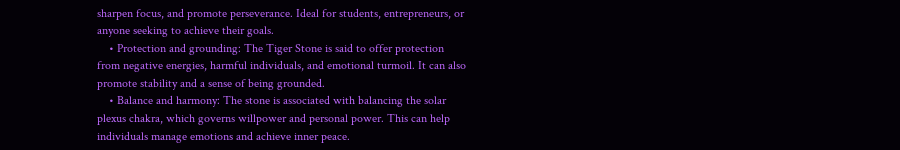sharpen focus, and promote perseverance. Ideal for students, entrepreneurs, or anyone seeking to achieve their goals.
    • Protection and grounding: The Tiger Stone is said to offer protection from negative energies, harmful individuals, and emotional turmoil. It can also promote stability and a sense of being grounded.
    • Balance and harmony: The stone is associated with balancing the solar plexus chakra, which governs willpower and personal power. This can help individuals manage emotions and achieve inner peace.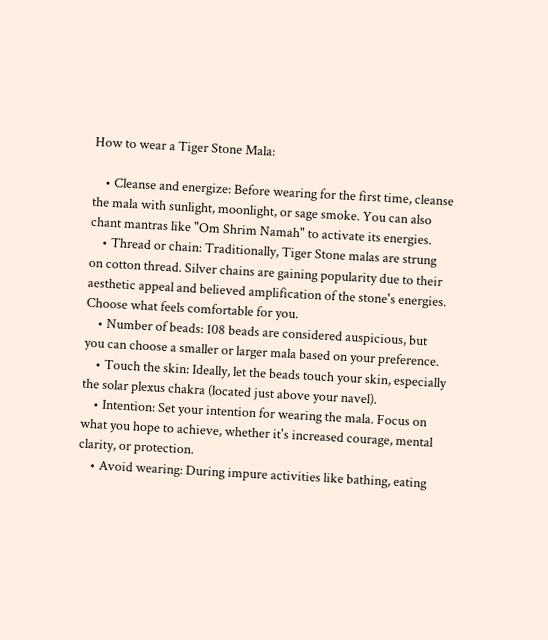How to wear a Tiger Stone Mala:

    • Cleanse and energize: Before wearing for the first time, cleanse the mala with sunlight, moonlight, or sage smoke. You can also chant mantras like "Om Shrim Namah" to activate its energies.
    • Thread or chain: Traditionally, Tiger Stone malas are strung on cotton thread. Silver chains are gaining popularity due to their aesthetic appeal and believed amplification of the stone's energies. Choose what feels comfortable for you.
    • Number of beads: 108 beads are considered auspicious, but you can choose a smaller or larger mala based on your preference.
    • Touch the skin: Ideally, let the beads touch your skin, especially the solar plexus chakra (located just above your navel).
    • Intention: Set your intention for wearing the mala. Focus on what you hope to achieve, whether it's increased courage, mental clarity, or protection.
    • Avoid wearing: During impure activities like bathing, eating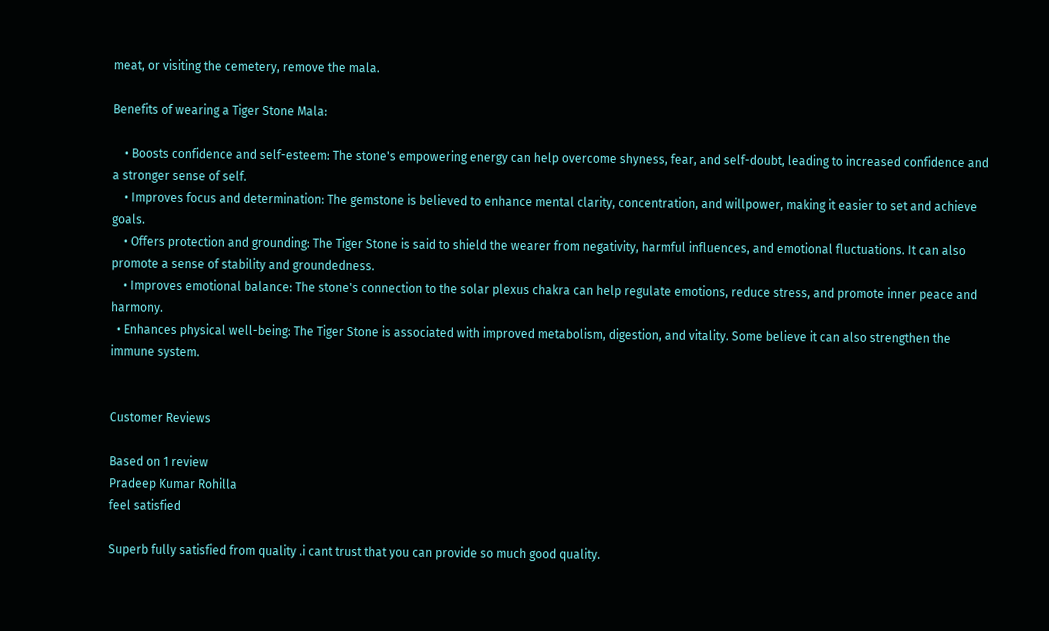meat, or visiting the cemetery, remove the mala.

Benefits of wearing a Tiger Stone Mala:

    • Boosts confidence and self-esteem: The stone's empowering energy can help overcome shyness, fear, and self-doubt, leading to increased confidence and a stronger sense of self.
    • Improves focus and determination: The gemstone is believed to enhance mental clarity, concentration, and willpower, making it easier to set and achieve goals.
    • Offers protection and grounding: The Tiger Stone is said to shield the wearer from negativity, harmful influences, and emotional fluctuations. It can also promote a sense of stability and groundedness.
    • Improves emotional balance: The stone's connection to the solar plexus chakra can help regulate emotions, reduce stress, and promote inner peace and harmony.
  • Enhances physical well-being: The Tiger Stone is associated with improved metabolism, digestion, and vitality. Some believe it can also strengthen the immune system.


Customer Reviews

Based on 1 review
Pradeep Kumar Rohilla
feel satisfied

Superb fully satisfied from quality .i cant trust that you can provide so much good quality.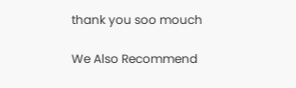thank you soo mouch

We Also Recommend